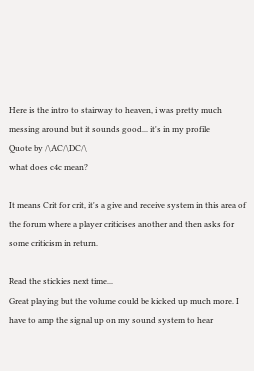Here is the intro to stairway to heaven, i was pretty much messing around but it sounds good... it's in my profile
Quote by /\AC/\DC/\
what does c4c mean?

It means Crit for crit, it's a give and receive system in this area of the forum where a player criticises another and then asks for some criticism in return.

Read the stickies next time...
Great playing but the volume could be kicked up much more. I have to amp the signal up on my sound system to hear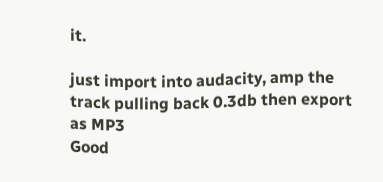it.

just import into audacity, amp the track pulling back 0.3db then export as MP3
Good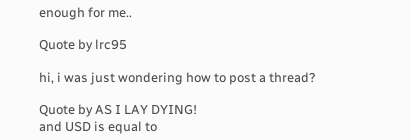enough for me..

Quote by lrc95

hi, i was just wondering how to post a thread?

Quote by AS I LAY DYING!
and USD is equal to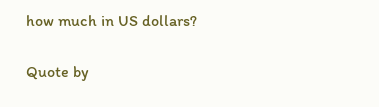how much in US dollars?

Quote by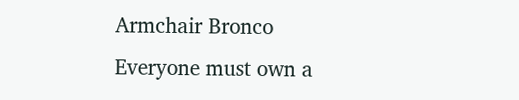Armchair Bronco
Everyone must own a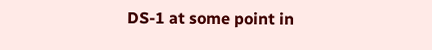DS-1 at some point in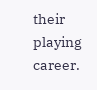their playing career.